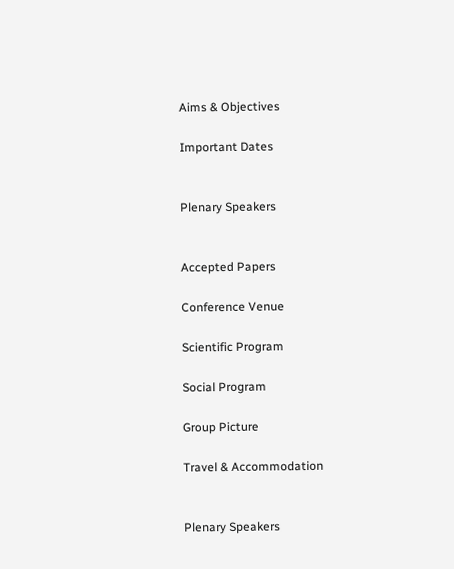Aims & Objectives

Important Dates


Plenary Speakers


Accepted Papers

Conference Venue

Scientific Program

Social Program

Group Picture

Travel & Accommodation


Plenary Speakers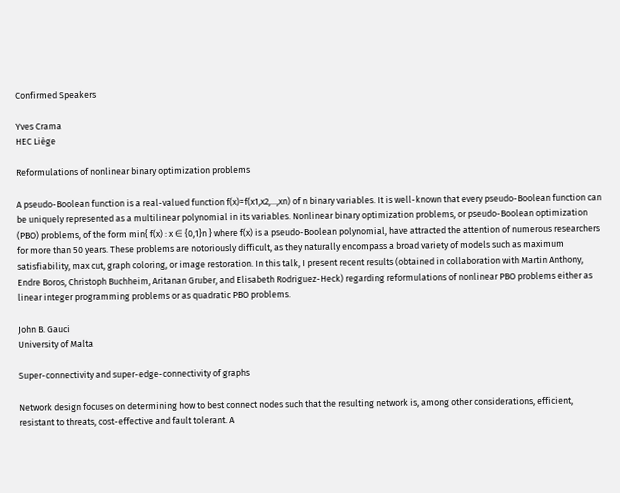Confirmed Speakers

Yves Crama
HEC Liège

Reformulations of nonlinear binary optimization problems

A pseudo-Boolean function is a real-valued function f(x)=f(x1,x2,...,xn) of n binary variables. It is well-known that every pseudo-Boolean function can be uniquely represented as a multilinear polynomial in its variables. Nonlinear binary optimization problems, or pseudo-Boolean optimization (PBO) problems, of the form min{ f(x) : x ∈ {0,1}n } where f(x) is a pseudo-Boolean polynomial, have attracted the attention of numerous researchers for more than 50 years. These problems are notoriously difficult, as they naturally encompass a broad variety of models such as maximum satisfiability, max cut, graph coloring, or image restoration. In this talk, I present recent results (obtained in collaboration with Martin Anthony, Endre Boros, Christoph Buchheim, Aritanan Gruber, and Elisabeth Rodriguez-Heck) regarding reformulations of nonlinear PBO problems either as linear integer programming problems or as quadratic PBO problems.

John B. Gauci
University of Malta

Super-connectivity and super-edge-connectivity of graphs

Network design focuses on determining how to best connect nodes such that the resulting network is, among other considerations, efficient, resistant to threats, cost-effective and fault tolerant. A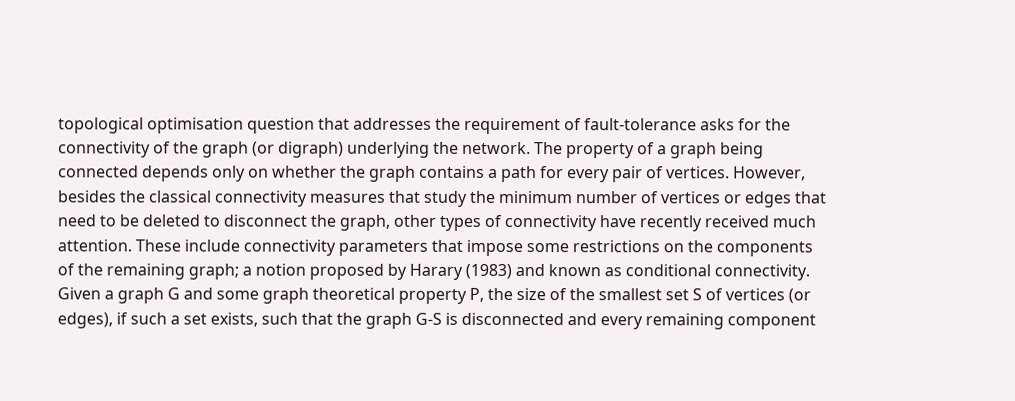topological optimisation question that addresses the requirement of fault-tolerance asks for the connectivity of the graph (or digraph) underlying the network. The property of a graph being connected depends only on whether the graph contains a path for every pair of vertices. However, besides the classical connectivity measures that study the minimum number of vertices or edges that need to be deleted to disconnect the graph, other types of connectivity have recently received much attention. These include connectivity parameters that impose some restrictions on the components of the remaining graph; a notion proposed by Harary (1983) and known as conditional connectivity. Given a graph G and some graph theoretical property P, the size of the smallest set S of vertices (or edges), if such a set exists, such that the graph G-S is disconnected and every remaining component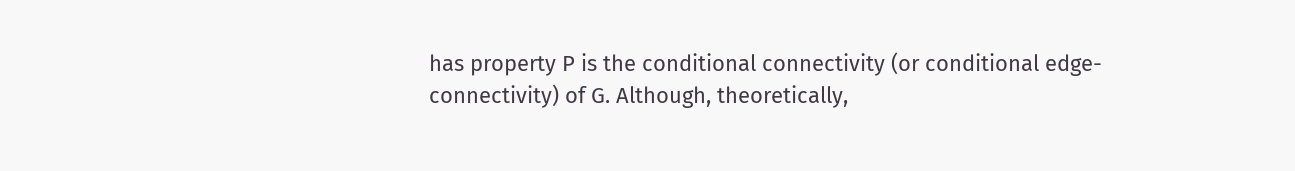has property P is the conditional connectivity (or conditional edge-connectivity) of G. Although, theoretically,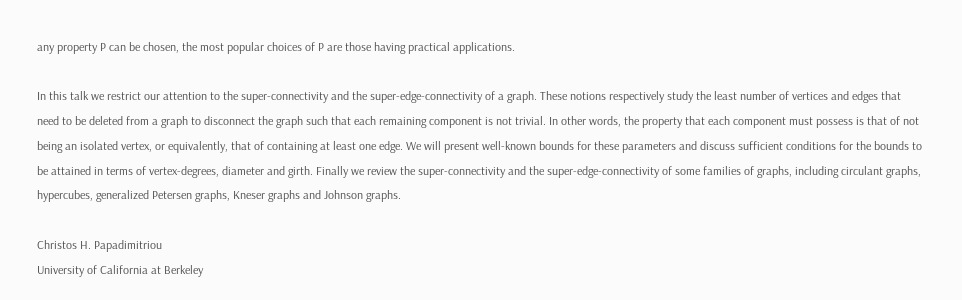any property P can be chosen, the most popular choices of P are those having practical applications.

In this talk we restrict our attention to the super-connectivity and the super-edge-connectivity of a graph. These notions respectively study the least number of vertices and edges that need to be deleted from a graph to disconnect the graph such that each remaining component is not trivial. In other words, the property that each component must possess is that of not being an isolated vertex, or equivalently, that of containing at least one edge. We will present well-known bounds for these parameters and discuss sufficient conditions for the bounds to be attained in terms of vertex-degrees, diameter and girth. Finally we review the super-connectivity and the super-edge-connectivity of some families of graphs, including circulant graphs, hypercubes, generalized Petersen graphs, Kneser graphs and Johnson graphs.

Christos H. Papadimitriou
University of California at Berkeley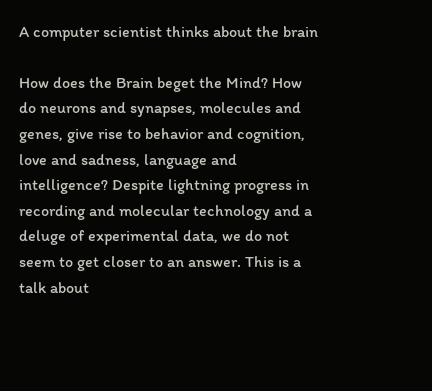A computer scientist thinks about the brain

How does the Brain beget the Mind? How do neurons and synapses, molecules and genes, give rise to behavior and cognition, love and sadness, language and intelligence? Despite lightning progress in recording and molecular technology and a deluge of experimental data, we do not seem to get closer to an answer. This is a talk about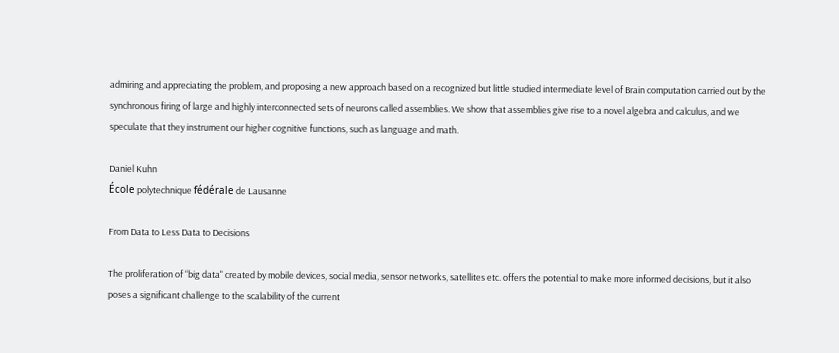admiring and appreciating the problem, and proposing a new approach based on a recognized but little studied intermediate level of Brain computation carried out by the synchronous firing of large and highly interconnected sets of neurons called assemblies. We show that assemblies give rise to a novel algebra and calculus, and we speculate that they instrument our higher cognitive functions, such as language and math.

Daniel Kuhn
École polytechnique fédérale de Lausanne

From Data to Less Data to Decisions

The proliferation of “big data" created by mobile devices, social media, sensor networks, satellites etc. offers the potential to make more informed decisions, but it also poses a significant challenge to the scalability of the current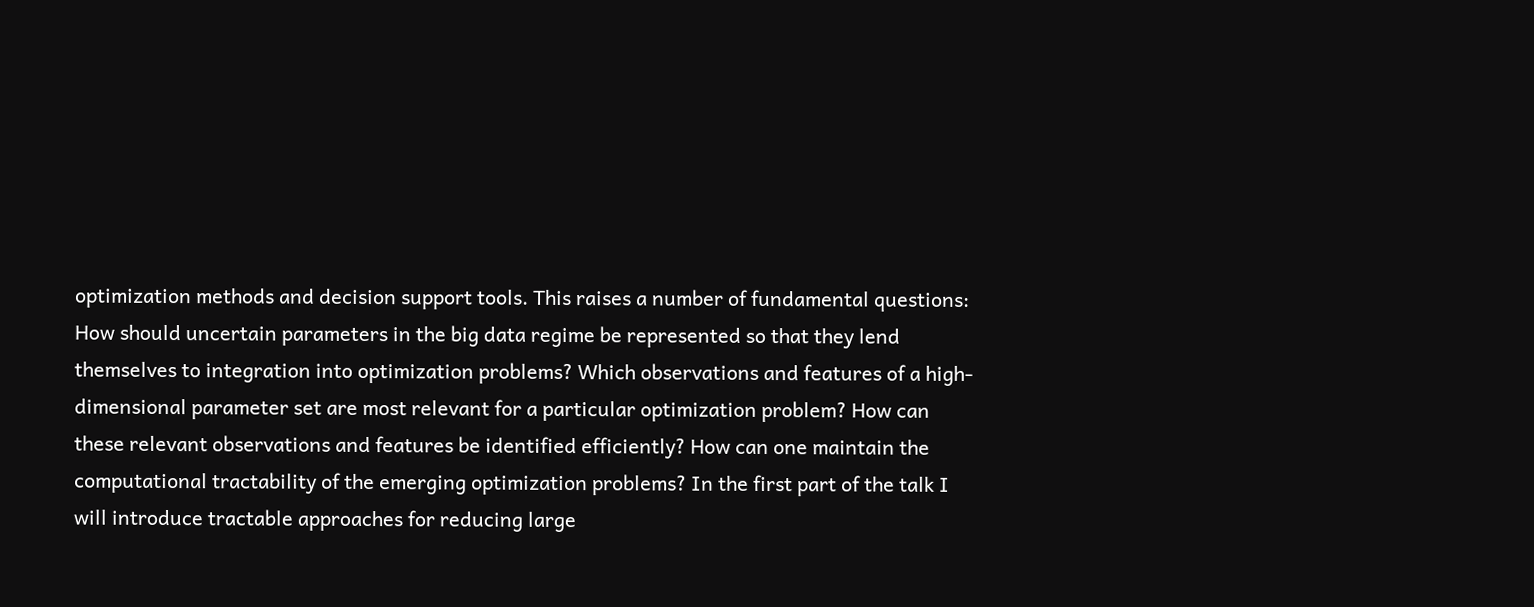optimization methods and decision support tools. This raises a number of fundamental questions: How should uncertain parameters in the big data regime be represented so that they lend themselves to integration into optimization problems? Which observations and features of a high-dimensional parameter set are most relevant for a particular optimization problem? How can these relevant observations and features be identified efficiently? How can one maintain the computational tractability of the emerging optimization problems? In the first part of the talk I will introduce tractable approaches for reducing large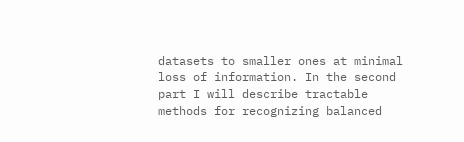datasets to smaller ones at minimal loss of information. In the second part I will describe tractable methods for recognizing balanced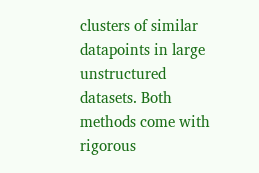clusters of similar datapoints in large unstructured datasets. Both methods come with rigorous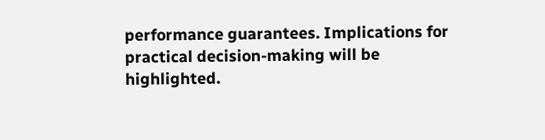performance guarantees. Implications for practical decision-making will be highlighted.